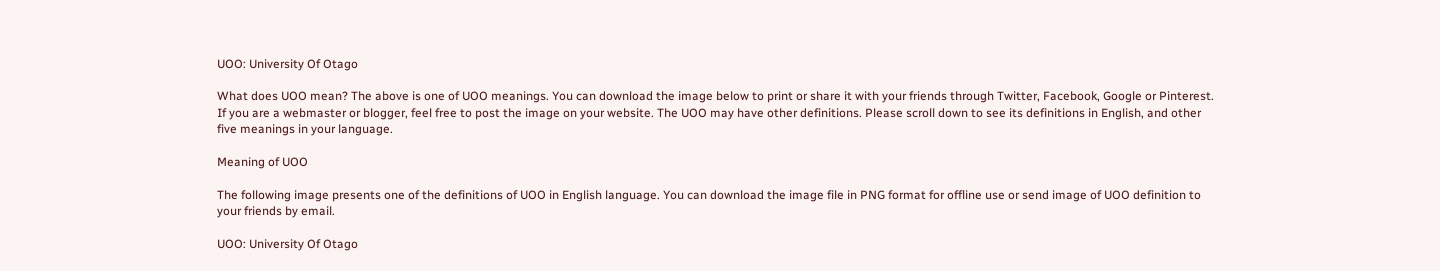UOO: University Of Otago

What does UOO mean? The above is one of UOO meanings. You can download the image below to print or share it with your friends through Twitter, Facebook, Google or Pinterest. If you are a webmaster or blogger, feel free to post the image on your website. The UOO may have other definitions. Please scroll down to see its definitions in English, and other five meanings in your language.

Meaning of UOO

The following image presents one of the definitions of UOO in English language. You can download the image file in PNG format for offline use or send image of UOO definition to your friends by email.

UOO: University Of Otago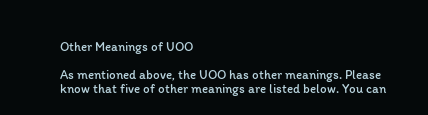Other Meanings of UOO

As mentioned above, the UOO has other meanings. Please know that five of other meanings are listed below. You can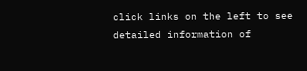click links on the left to see detailed information of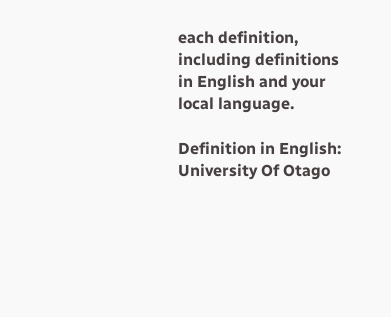each definition, including definitions in English and your local language.

Definition in English: University Of Otago